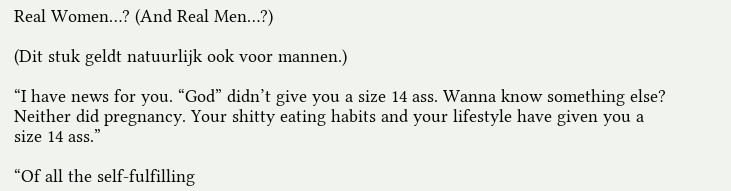Real Women…? (And Real Men…?)

(Dit stuk geldt natuurlijk ook voor mannen.)

“I have news for you. “God” didn’t give you a size 14 ass. Wanna know something else? Neither did pregnancy. Your shitty eating habits and your lifestyle have given you a size 14 ass.”

“Of all the self-fulfilling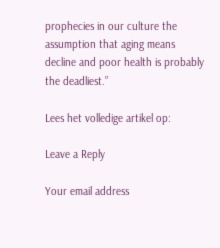prophecies in our culture the assumption that aging means decline and poor health is probably the deadliest.”

Lees het volledige artikel op:

Leave a Reply

Your email address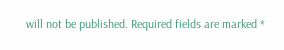will not be published. Required fields are marked *